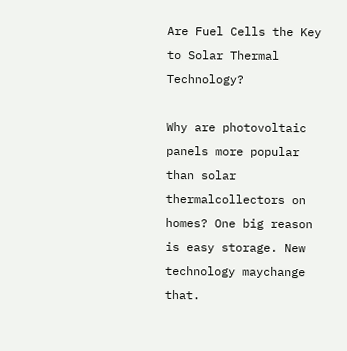Are Fuel Cells the Key to Solar Thermal Technology?

Why are photovoltaic panels more popular than solar thermalcollectors on homes? One big reason is easy storage. New technology maychange that.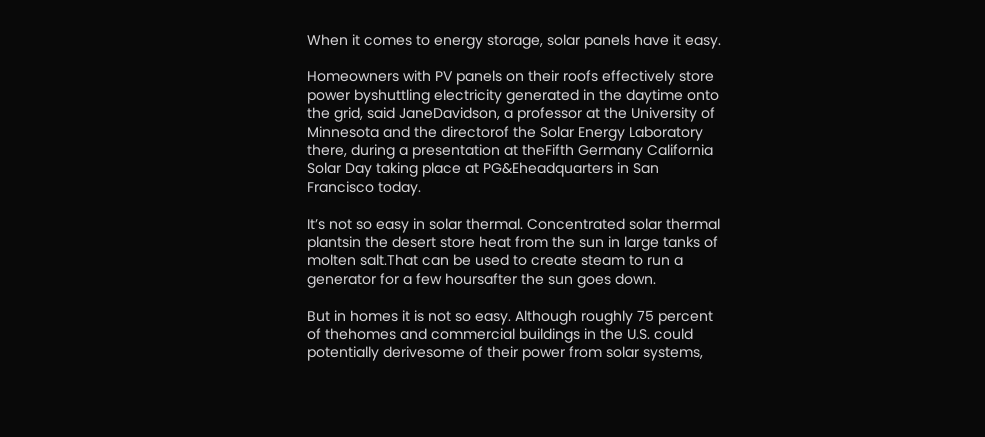When it comes to energy storage, solar panels have it easy.

Homeowners with PV panels on their roofs effectively store power byshuttling electricity generated in the daytime onto the grid, said JaneDavidson, a professor at the University of Minnesota and the directorof the Solar Energy Laboratory there, during a presentation at theFifth Germany California Solar Day taking place at PG&Eheadquarters in San Francisco today.

It’s not so easy in solar thermal. Concentrated solar thermal plantsin the desert store heat from the sun in large tanks of molten salt.That can be used to create steam to run a generator for a few hoursafter the sun goes down.

But in homes it is not so easy. Although roughly 75 percent of thehomes and commercial buildings in the U.S. could potentially derivesome of their power from solar systems,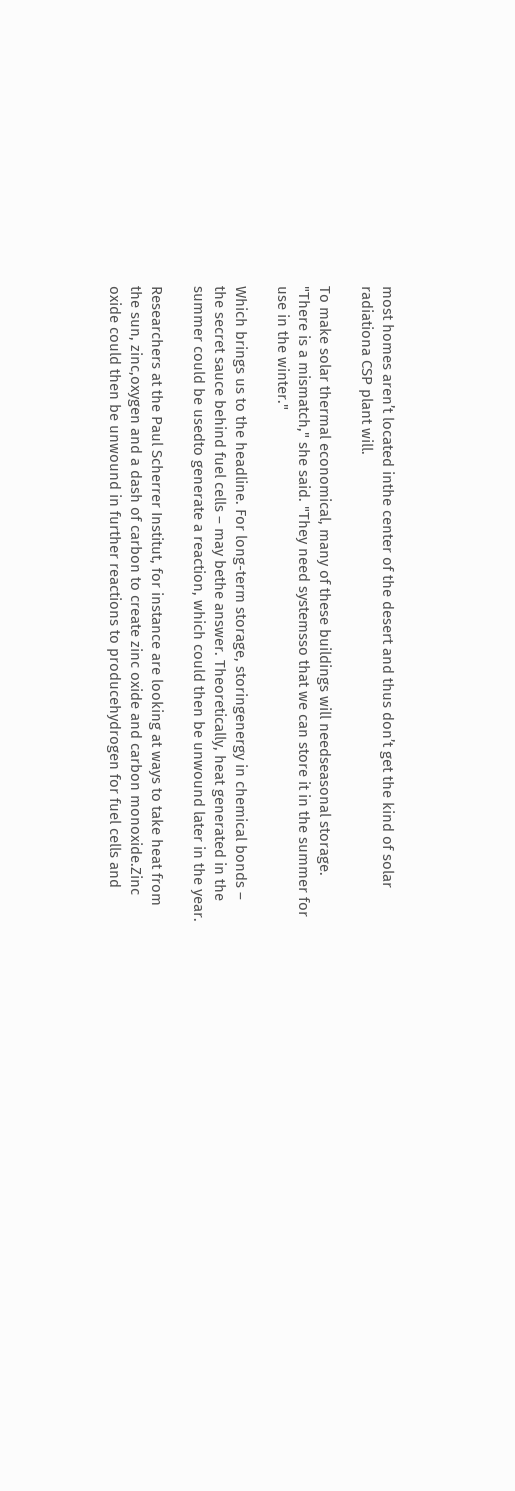most homes aren’t located inthe center of the desert and thus don’t get the kind of solar radiationa CSP plant will.

To make solar thermal economical, many of these buildings will needseasonal storage. "There is a mismatch," she said. "They need systemsso that we can store it in the summer for use in the winter."

Which brings us to the headline. For long-term storage, storingenergy in chemical bonds – the secret sauce behind fuel cells – may bethe answer. Theoretically, heat generated in the summer could be usedto generate a reaction, which could then be unwound later in the year.

Researchers at the Paul Scherrer Institut, for instance are looking at ways to take heat from the sun, zinc,oxygen and a dash of carbon to create zinc oxide and carbon monoxide.Zinc oxide could then be unwound in further reactions to producehydrogen for fuel cells and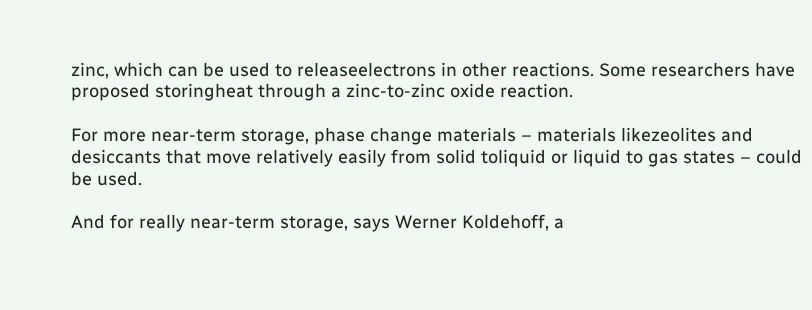zinc, which can be used to releaseelectrons in other reactions. Some researchers have proposed storingheat through a zinc-to-zinc oxide reaction.

For more near-term storage, phase change materials – materials likezeolites and desiccants that move relatively easily from solid toliquid or liquid to gas states – could be used.

And for really near-term storage, says Werner Koldehoff, a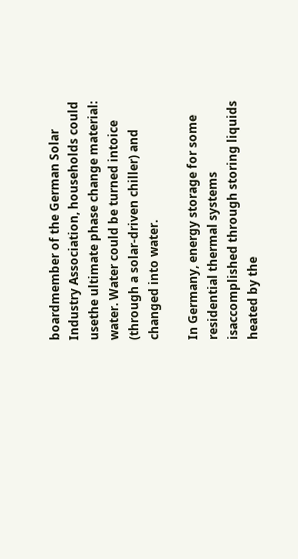boardmember of the German Solar Industry Association, households could usethe ultimate phase change material: water. Water could be turned intoice (through a solar-driven chiller) and changed into water.

In Germany, energy storage for some residential thermal systems isaccomplished through storing liquids heated by the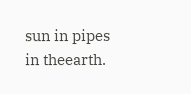sun in pipes in theearth.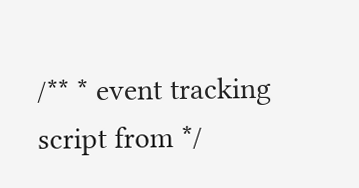/** * event tracking script from */